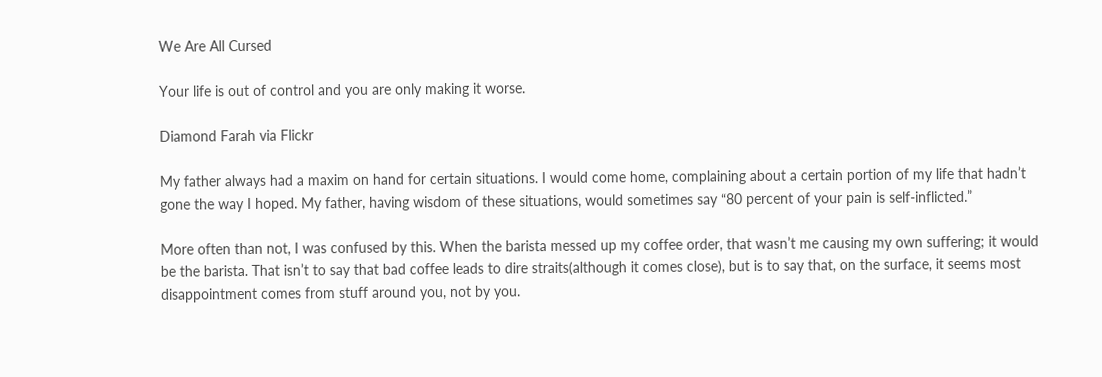We Are All Cursed

Your life is out of control and you are only making it worse.

Diamond Farah via Flickr

My father always had a maxim on hand for certain situations. I would come home, complaining about a certain portion of my life that hadn’t gone the way I hoped. My father, having wisdom of these situations, would sometimes say “80 percent of your pain is self-inflicted.”

More often than not, I was confused by this. When the barista messed up my coffee order, that wasn’t me causing my own suffering; it would be the barista. That isn’t to say that bad coffee leads to dire straits(although it comes close), but is to say that, on the surface, it seems most disappointment comes from stuff around you, not by you.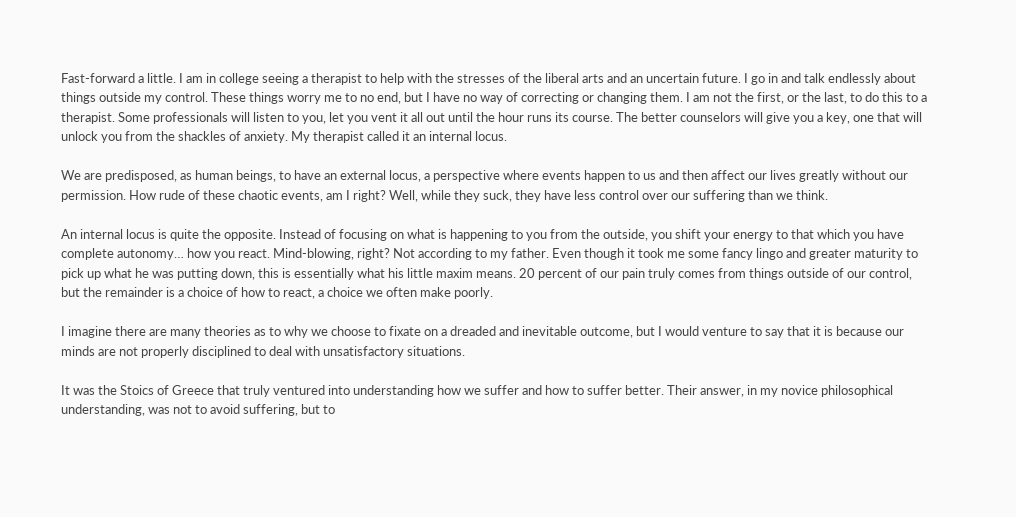Fast-forward a little. I am in college seeing a therapist to help with the stresses of the liberal arts and an uncertain future. I go in and talk endlessly about things outside my control. These things worry me to no end, but I have no way of correcting or changing them. I am not the first, or the last, to do this to a therapist. Some professionals will listen to you, let you vent it all out until the hour runs its course. The better counselors will give you a key, one that will unlock you from the shackles of anxiety. My therapist called it an internal locus.

We are predisposed, as human beings, to have an external locus, a perspective where events happen to us and then affect our lives greatly without our permission. How rude of these chaotic events, am I right? Well, while they suck, they have less control over our suffering than we think.

An internal locus is quite the opposite. Instead of focusing on what is happening to you from the outside, you shift your energy to that which you have complete autonomy… how you react. Mind-blowing, right? Not according to my father. Even though it took me some fancy lingo and greater maturity to pick up what he was putting down, this is essentially what his little maxim means. 20 percent of our pain truly comes from things outside of our control, but the remainder is a choice of how to react, a choice we often make poorly.

I imagine there are many theories as to why we choose to fixate on a dreaded and inevitable outcome, but I would venture to say that it is because our minds are not properly disciplined to deal with unsatisfactory situations.

It was the Stoics of Greece that truly ventured into understanding how we suffer and how to suffer better. Their answer, in my novice philosophical understanding, was not to avoid suffering, but to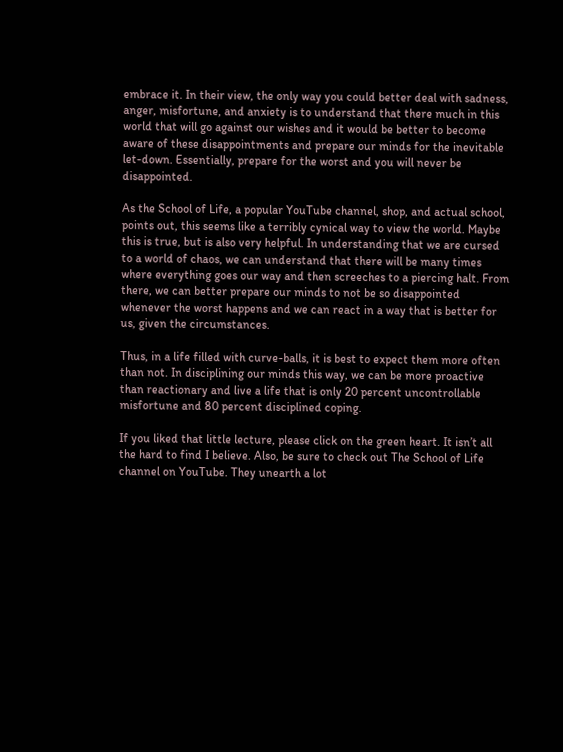embrace it. In their view, the only way you could better deal with sadness, anger, misfortune, and anxiety is to understand that there much in this world that will go against our wishes and it would be better to become aware of these disappointments and prepare our minds for the inevitable let-down. Essentially, prepare for the worst and you will never be disappointed.

As the School of Life, a popular YouTube channel, shop, and actual school, points out, this seems like a terribly cynical way to view the world. Maybe this is true, but is also very helpful. In understanding that we are cursed to a world of chaos, we can understand that there will be many times where everything goes our way and then screeches to a piercing halt. From there, we can better prepare our minds to not be so disappointed whenever the worst happens and we can react in a way that is better for us, given the circumstances.

Thus, in a life filled with curve-balls, it is best to expect them more often than not. In disciplining our minds this way, we can be more proactive than reactionary and live a life that is only 20 percent uncontrollable misfortune and 80 percent disciplined coping.

If you liked that little lecture, please click on the green heart. It isn’t all the hard to find I believe. Also, be sure to check out The School of Life channel on YouTube. They unearth a lot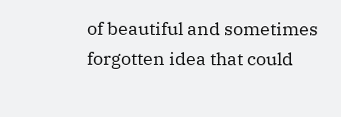of beautiful and sometimes forgotten idea that could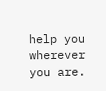help you wherever you are.